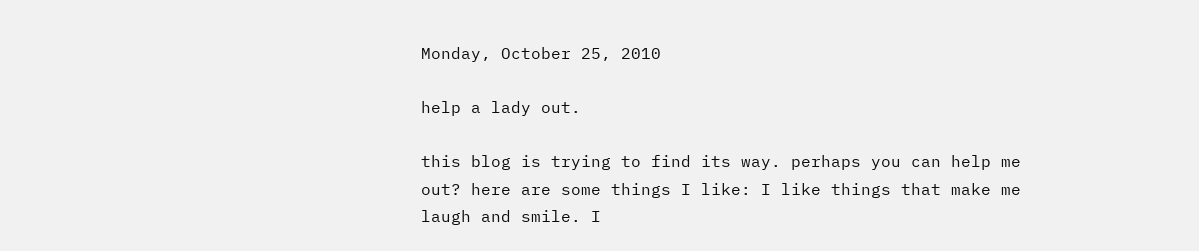Monday, October 25, 2010

help a lady out.

this blog is trying to find its way. perhaps you can help me out? here are some things I like: I like things that make me laugh and smile. I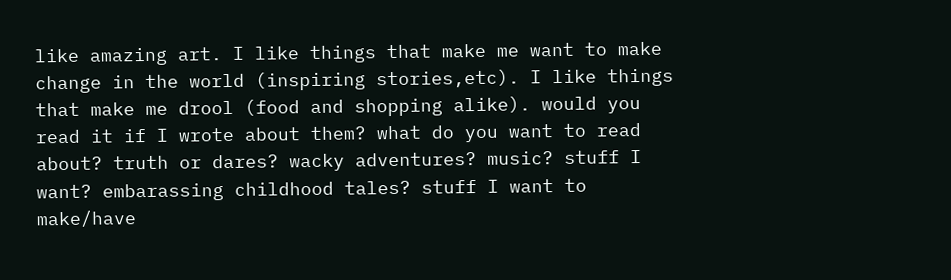like amazing art. I like things that make me want to make change in the world (inspiring stories,etc). I like things that make me drool (food and shopping alike). would you read it if I wrote about them? what do you want to read about? truth or dares? wacky adventures? music? stuff I want? embarassing childhood tales? stuff I want to make/have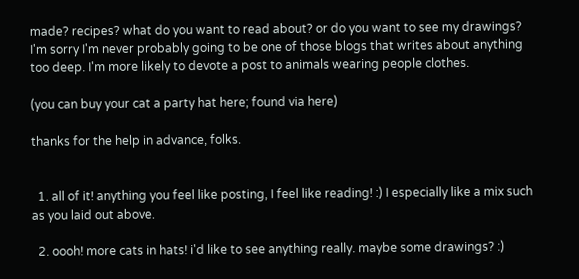made? recipes? what do you want to read about? or do you want to see my drawings? I'm sorry I'm never probably going to be one of those blogs that writes about anything too deep. I'm more likely to devote a post to animals wearing people clothes.

(you can buy your cat a party hat here; found via here)

thanks for the help in advance, folks.


  1. all of it! anything you feel like posting, I feel like reading! :) I especially like a mix such as you laid out above.

  2. oooh! more cats in hats! i'd like to see anything really. maybe some drawings? :)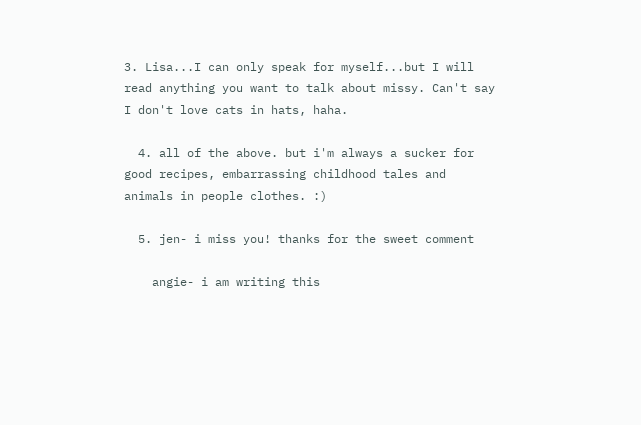3. Lisa...I can only speak for myself...but I will read anything you want to talk about missy. Can't say I don't love cats in hats, haha.

  4. all of the above. but i'm always a sucker for good recipes, embarrassing childhood tales and animals in people clothes. :)

  5. jen- i miss you! thanks for the sweet comment

    angie- i am writing this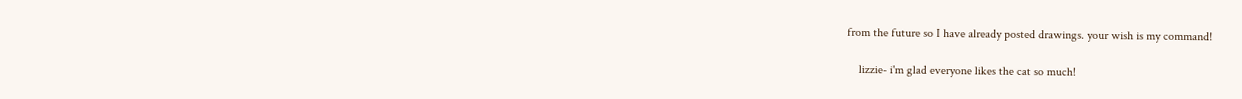from the future so I have already posted drawings. your wish is my command!

    lizzie- i'm glad everyone likes the cat so much!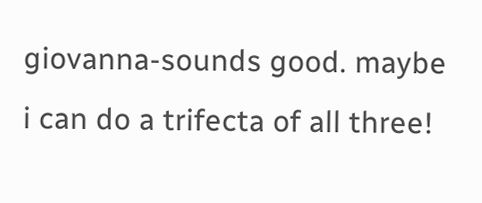giovanna-sounds good. maybe i can do a trifecta of all three!